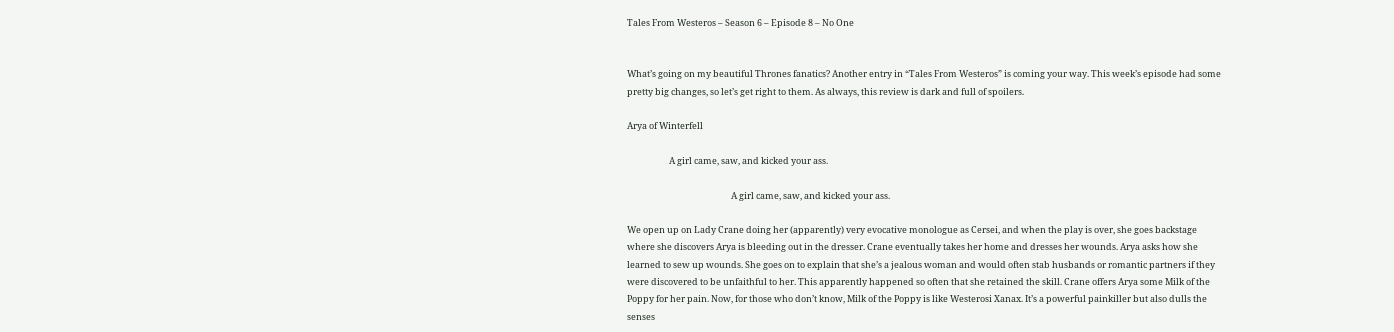Tales From Westeros – Season 6 – Episode 8 – No One


What’s going on my beautiful Thrones fanatics? Another entry in “Tales From Westeros” is coming your way. This week’s episode had some pretty big changes, so let’s get right to them. As always, this review is dark and full of spoilers.

Arya of Winterfell

                     A girl came, saw, and kicked your ass.

                                                    A girl came, saw, and kicked your ass.

We open up on Lady Crane doing her (apparently) very evocative monologue as Cersei, and when the play is over, she goes backstage where she discovers Arya is bleeding out in the dresser. Crane eventually takes her home and dresses her wounds. Arya asks how she learned to sew up wounds. She goes on to explain that she’s a jealous woman and would often stab husbands or romantic partners if they were discovered to be unfaithful to her. This apparently happened so often that she retained the skill. Crane offers Arya some Milk of the Poppy for her pain. Now, for those who don’t know, Milk of the Poppy is like Westerosi Xanax. It’s a powerful painkiller but also dulls the senses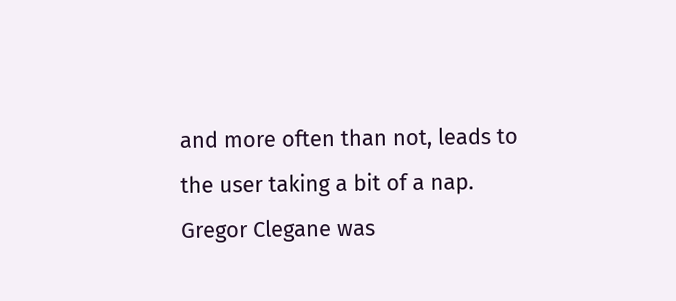and more often than not, leads to the user taking a bit of a nap. Gregor Clegane was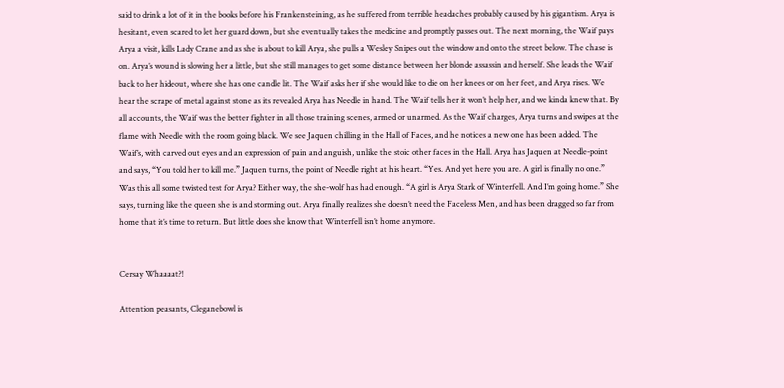said to drink a lot of it in the books before his Frankensteining, as he suffered from terrible headaches probably caused by his gigantism. Arya is hesitant, even scared to let her guard down, but she eventually takes the medicine and promptly passes out. The next morning, the Waif pays Arya a visit, kills Lady Crane and as she is about to kill Arya, she pulls a Wesley Snipes out the window and onto the street below. The chase is on. Arya’s wound is slowing her a little, but she still manages to get some distance between her blonde assassin and herself. She leads the Waif back to her hideout, where she has one candle lit. The Waif asks her if she would like to die on her knees or on her feet, and Arya rises. We hear the scrape of metal against stone as its revealed Arya has Needle in hand. The Waif tells her it won’t help her, and we kinda knew that. By all accounts, the Waif was the better fighter in all those training scenes, armed or unarmed. As the Waif charges, Arya turns and swipes at the flame with Needle with the room going black. We see Jaquen chilling in the Hall of Faces, and he notices a new one has been added. The Waif’s, with carved out eyes and an expression of pain and anguish, unlike the stoic other faces in the Hall. Arya has Jaquen at Needle-point and says, “You told her to kill me.” Jaquen turns, the point of Needle right at his heart. “Yes. And yet here you are. A girl is finally no one.” Was this all some twisted test for Arya? Either way, the she-wolf has had enough. “A girl is Arya Stark of Winterfell. And I’m going home.” She says, turning like the queen she is and storming out. Arya finally realizes she doesn’t need the Faceless Men, and has been dragged so far from home that it’s time to return. But little does she know that Winterfell isn’t home anymore.


Cersay Whaaaat?!

Attention peasants, Cleganebowl is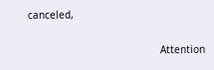canceled,

                                            Attention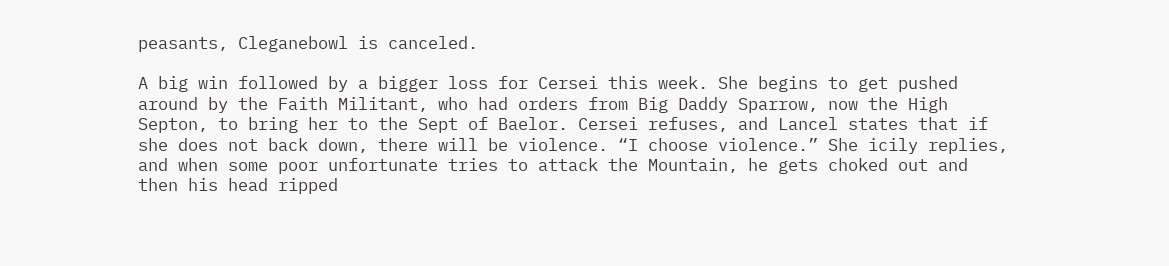peasants, Cleganebowl is canceled.

A big win followed by a bigger loss for Cersei this week. She begins to get pushed around by the Faith Militant, who had orders from Big Daddy Sparrow, now the High Septon, to bring her to the Sept of Baelor. Cersei refuses, and Lancel states that if she does not back down, there will be violence. “I choose violence.” She icily replies, and when some poor unfortunate tries to attack the Mountain, he gets choked out and then his head ripped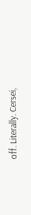off. Literally. Cersei,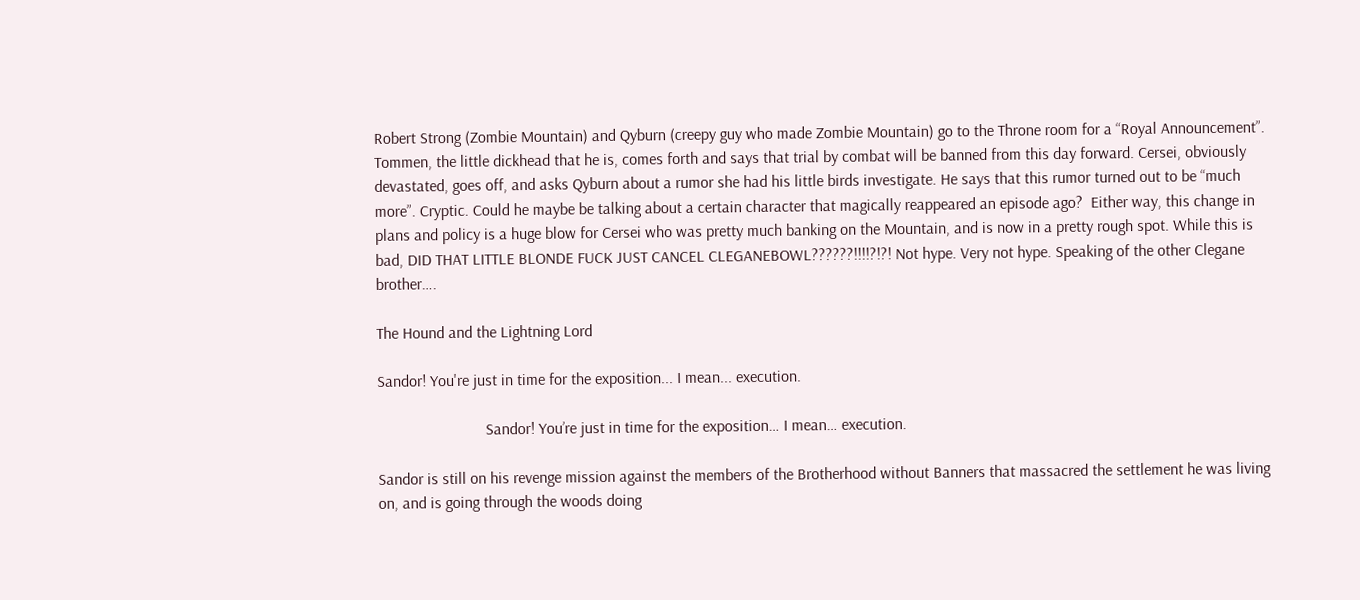Robert Strong (Zombie Mountain) and Qyburn (creepy guy who made Zombie Mountain) go to the Throne room for a “Royal Announcement”. Tommen, the little dickhead that he is, comes forth and says that trial by combat will be banned from this day forward. Cersei, obviously devastated, goes off, and asks Qyburn about a rumor she had his little birds investigate. He says that this rumor turned out to be “much more”. Cryptic. Could he maybe be talking about a certain character that magically reappeared an episode ago?  Either way, this change in plans and policy is a huge blow for Cersei who was pretty much banking on the Mountain, and is now in a pretty rough spot. While this is bad, DID THAT LITTLE BLONDE FUCK JUST CANCEL CLEGANEBOWL??????!!!!?!?! Not hype. Very not hype. Speaking of the other Clegane brother….

The Hound and the Lightning Lord

Sandor! You're just in time for the exposition... I mean... execution.

                           Sandor! You’re just in time for the exposition… I mean… execution.

Sandor is still on his revenge mission against the members of the Brotherhood without Banners that massacred the settlement he was living on, and is going through the woods doing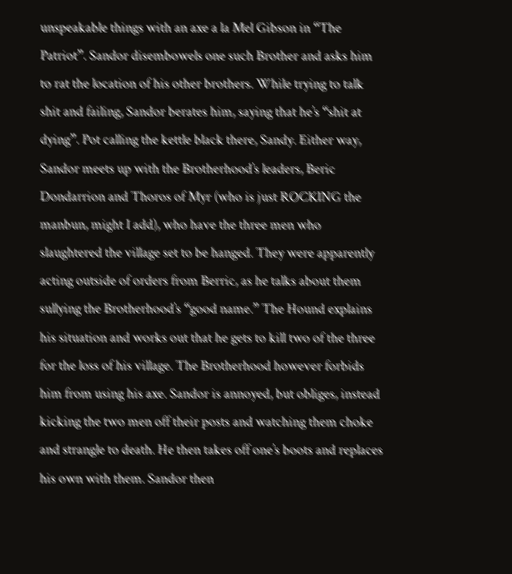unspeakable things with an axe a la Mel Gibson in “The Patriot”. Sandor disembowels one such Brother and asks him to rat the location of his other brothers. While trying to talk shit and failing, Sandor berates him, saying that he’s “shit at dying”. Pot calling the kettle black there, Sandy. Either way, Sandor meets up with the Brotherhood’s leaders, Beric Dondarrion and Thoros of Myr (who is just ROCKING the manbun, might I add), who have the three men who slaughtered the village set to be hanged. They were apparently acting outside of orders from Berric, as he talks about them sullying the Brotherhood’s “good name.” The Hound explains his situation and works out that he gets to kill two of the three for the loss of his village. The Brotherhood however forbids him from using his axe. Sandor is annoyed, but obliges, instead kicking the two men off their posts and watching them choke and strangle to death. He then takes off one’s boots and replaces his own with them. Sandor then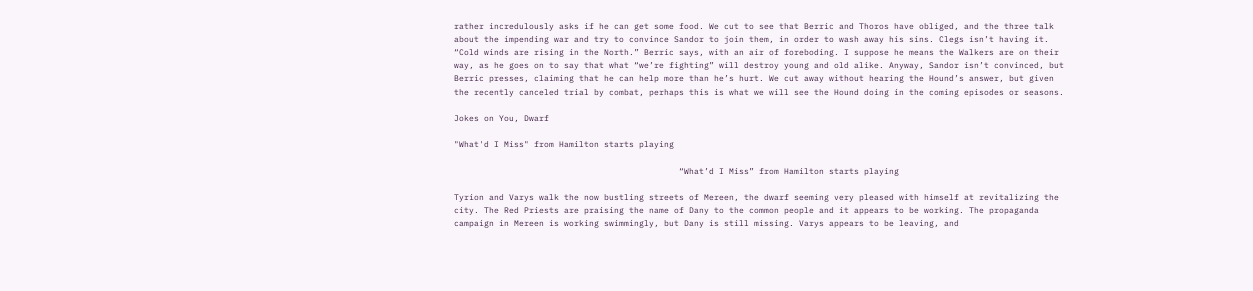rather incredulously asks if he can get some food. We cut to see that Berric and Thoros have obliged, and the three talk about the impending war and try to convince Sandor to join them, in order to wash away his sins. Clegs isn’t having it. “Cold winds are rising in the North.” Berric says, with an air of foreboding. I suppose he means the Walkers are on their way, as he goes on to say that what “we’re fighting” will destroy young and old alike. Anyway, Sandor isn’t convinced, but Berric presses, claiming that he can help more than he’s hurt. We cut away without hearing the Hound’s answer, but given the recently canceled trial by combat, perhaps this is what we will see the Hound doing in the coming episodes or seasons.

Jokes on You, Dwarf

"What'd I Miss" from Hamilton starts playing

                                             “What’d I Miss” from Hamilton starts playing

Tyrion and Varys walk the now bustling streets of Mereen, the dwarf seeming very pleased with himself at revitalizing the city. The Red Priests are praising the name of Dany to the common people and it appears to be working. The propaganda campaign in Mereen is working swimmingly, but Dany is still missing. Varys appears to be leaving, and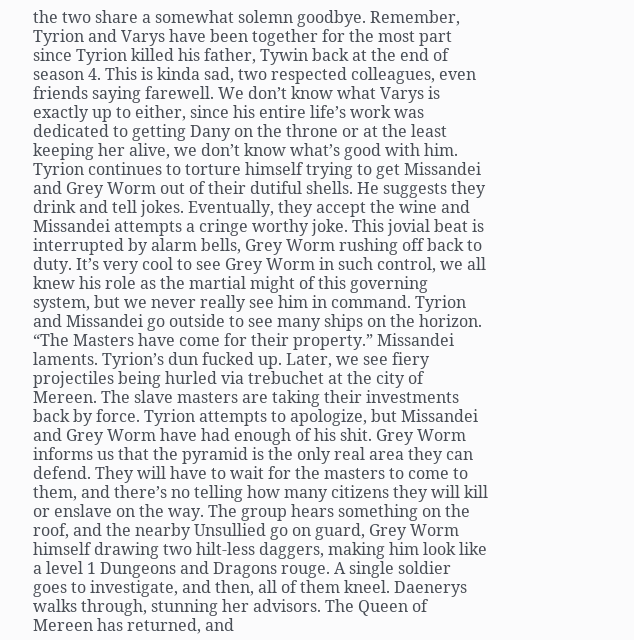the two share a somewhat solemn goodbye. Remember, Tyrion and Varys have been together for the most part since Tyrion killed his father, Tywin back at the end of season 4. This is kinda sad, two respected colleagues, even friends saying farewell. We don’t know what Varys is exactly up to either, since his entire life’s work was dedicated to getting Dany on the throne or at the least keeping her alive, we don’t know what’s good with him. Tyrion continues to torture himself trying to get Missandei and Grey Worm out of their dutiful shells. He suggests they drink and tell jokes. Eventually, they accept the wine and Missandei attempts a cringe worthy joke. This jovial beat is interrupted by alarm bells, Grey Worm rushing off back to duty. It’s very cool to see Grey Worm in such control, we all knew his role as the martial might of this governing system, but we never really see him in command. Tyrion and Missandei go outside to see many ships on the horizon. “The Masters have come for their property.” Missandei laments. Tyrion’s dun fucked up. Later, we see fiery projectiles being hurled via trebuchet at the city of Mereen. The slave masters are taking their investments back by force. Tyrion attempts to apologize, but Missandei and Grey Worm have had enough of his shit. Grey Worm informs us that the pyramid is the only real area they can defend. They will have to wait for the masters to come to them, and there’s no telling how many citizens they will kill or enslave on the way. The group hears something on the roof, and the nearby Unsullied go on guard, Grey Worm himself drawing two hilt-less daggers, making him look like a level 1 Dungeons and Dragons rouge. A single soldier goes to investigate, and then, all of them kneel. Daenerys walks through, stunning her advisors. The Queen of Mereen has returned, and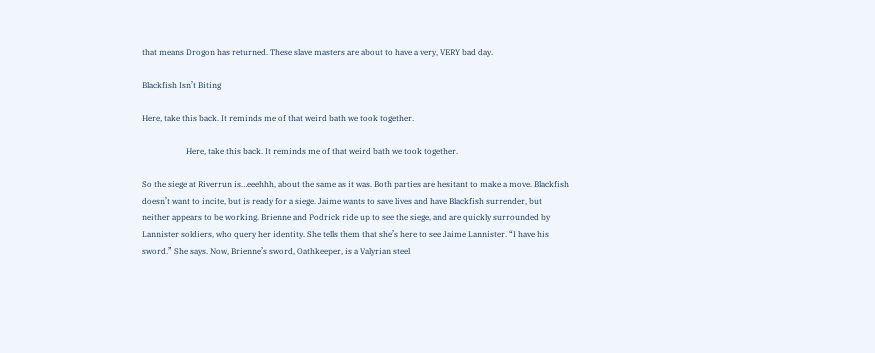that means Drogon has returned. These slave masters are about to have a very, VERY bad day.

Blackfish Isn’t Biting

Here, take this back. It reminds me of that weird bath we took together.

                      Here, take this back. It reminds me of that weird bath we took together.

So the siege at Riverrun is…eeehhh, about the same as it was. Both parties are hesitant to make a move. Blackfish doesn’t want to incite, but is ready for a siege. Jaime wants to save lives and have Blackfish surrender, but neither appears to be working. Brienne and Podrick ride up to see the siege, and are quickly surrounded by Lannister soldiers, who query her identity. She tells them that she’s here to see Jaime Lannister. “I have his sword.” She says. Now, Brienne’s sword, Oathkeeper, is a Valyrian steel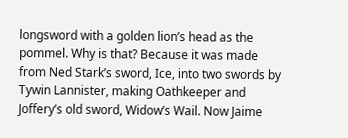longsword with a golden lion’s head as the pommel. Why is that? Because it was made from Ned Stark’s sword, Ice, into two swords by Tywin Lannister, making Oathkeeper and Joffery’s old sword, Widow’s Wail. Now Jaime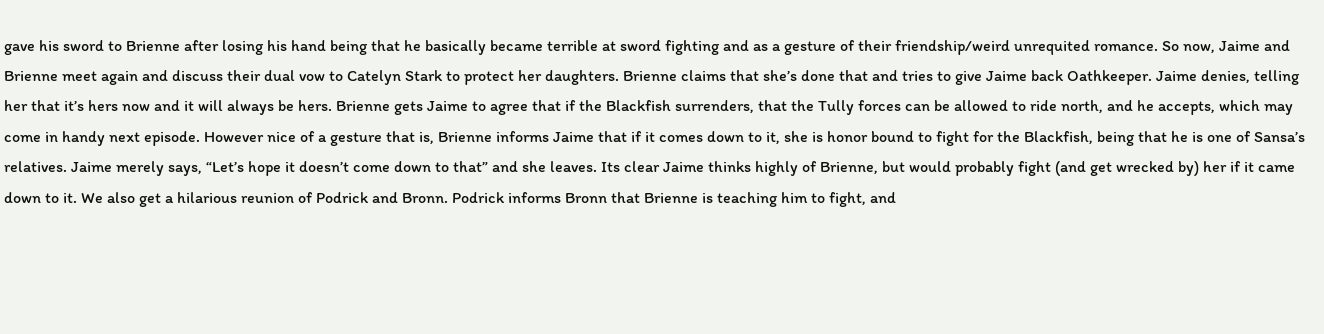gave his sword to Brienne after losing his hand being that he basically became terrible at sword fighting and as a gesture of their friendship/weird unrequited romance. So now, Jaime and Brienne meet again and discuss their dual vow to Catelyn Stark to protect her daughters. Brienne claims that she’s done that and tries to give Jaime back Oathkeeper. Jaime denies, telling her that it’s hers now and it will always be hers. Brienne gets Jaime to agree that if the Blackfish surrenders, that the Tully forces can be allowed to ride north, and he accepts, which may come in handy next episode. However nice of a gesture that is, Brienne informs Jaime that if it comes down to it, she is honor bound to fight for the Blackfish, being that he is one of Sansa’s relatives. Jaime merely says, “Let’s hope it doesn’t come down to that” and she leaves. Its clear Jaime thinks highly of Brienne, but would probably fight (and get wrecked by) her if it came down to it. We also get a hilarious reunion of Podrick and Bronn. Podrick informs Bronn that Brienne is teaching him to fight, and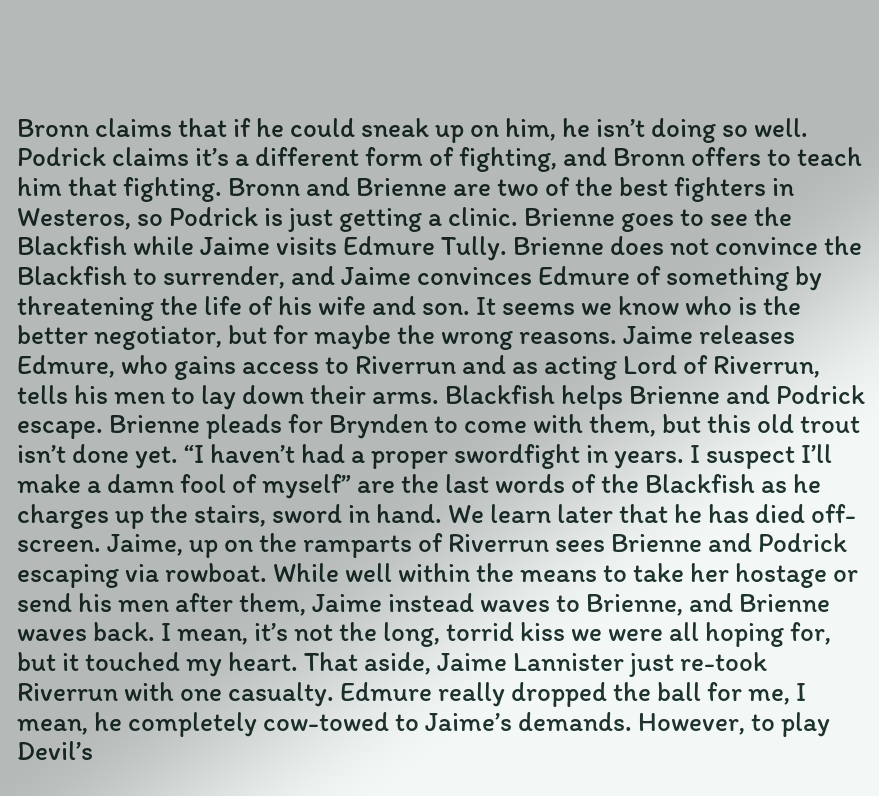Bronn claims that if he could sneak up on him, he isn’t doing so well. Podrick claims it’s a different form of fighting, and Bronn offers to teach him that fighting. Bronn and Brienne are two of the best fighters in Westeros, so Podrick is just getting a clinic. Brienne goes to see the Blackfish while Jaime visits Edmure Tully. Brienne does not convince the Blackfish to surrender, and Jaime convinces Edmure of something by threatening the life of his wife and son. It seems we know who is the better negotiator, but for maybe the wrong reasons. Jaime releases Edmure, who gains access to Riverrun and as acting Lord of Riverrun, tells his men to lay down their arms. Blackfish helps Brienne and Podrick escape. Brienne pleads for Brynden to come with them, but this old trout isn’t done yet. “I haven’t had a proper swordfight in years. I suspect I’ll make a damn fool of myself” are the last words of the Blackfish as he charges up the stairs, sword in hand. We learn later that he has died off-screen. Jaime, up on the ramparts of Riverrun sees Brienne and Podrick escaping via rowboat. While well within the means to take her hostage or send his men after them, Jaime instead waves to Brienne, and Brienne waves back. I mean, it’s not the long, torrid kiss we were all hoping for, but it touched my heart. That aside, Jaime Lannister just re-took Riverrun with one casualty. Edmure really dropped the ball for me, I mean, he completely cow-towed to Jaime’s demands. However, to play Devil’s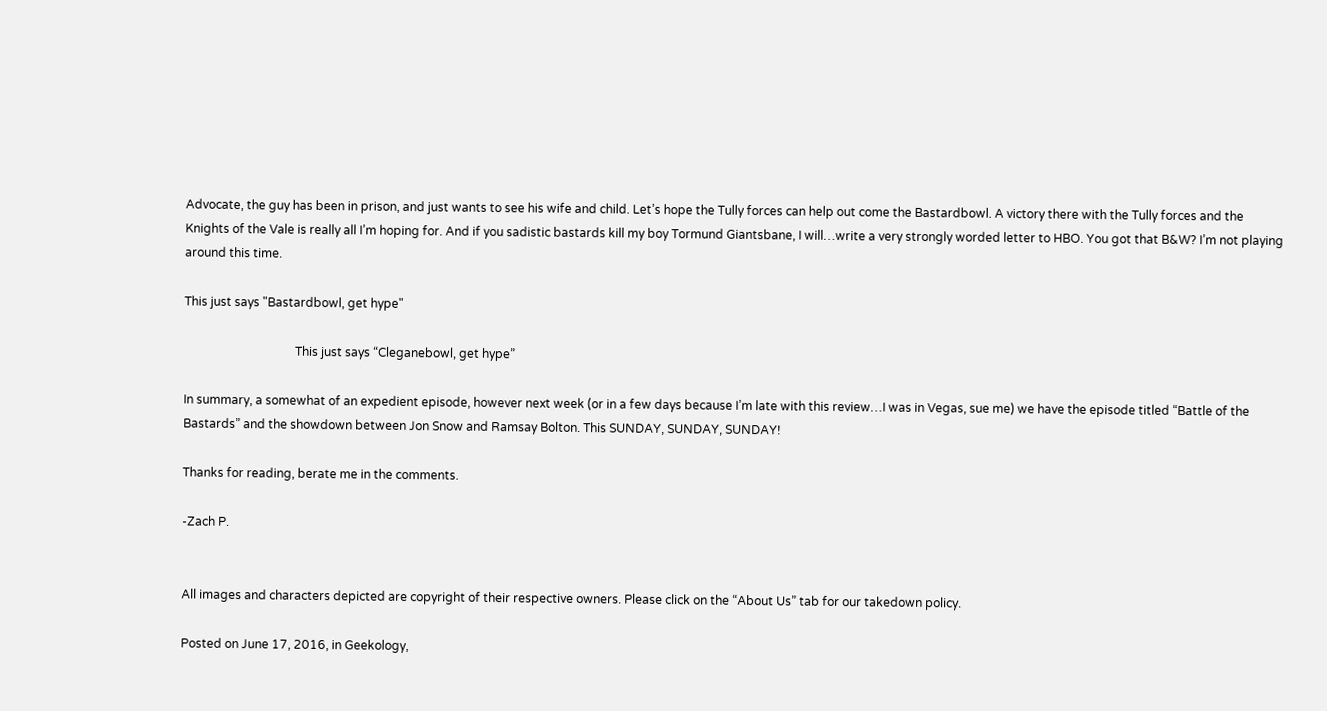Advocate, the guy has been in prison, and just wants to see his wife and child. Let’s hope the Tully forces can help out come the Bastardbowl. A victory there with the Tully forces and the Knights of the Vale is really all I’m hoping for. And if you sadistic bastards kill my boy Tormund Giantsbane, I will…write a very strongly worded letter to HBO. You got that B&W? I’m not playing around this time.

This just says "Bastardbowl, get hype"

                                     This just says “Cleganebowl, get hype”

In summary, a somewhat of an expedient episode, however next week (or in a few days because I’m late with this review…I was in Vegas, sue me) we have the episode titled “Battle of the Bastards” and the showdown between Jon Snow and Ramsay Bolton. This SUNDAY, SUNDAY, SUNDAY!

Thanks for reading, berate me in the comments.

-Zach P.


All images and characters depicted are copyright of their respective owners. Please click on the “About Us” tab for our takedown policy.

Posted on June 17, 2016, in Geekology,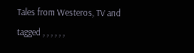Tales from Westeros, TV and tagged , , , , , ,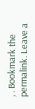, . Bookmark the permalink. Leave a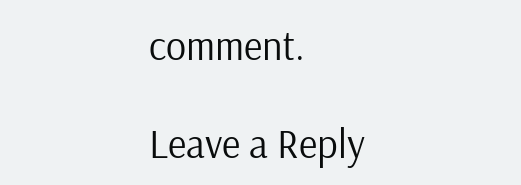comment.

Leave a Reply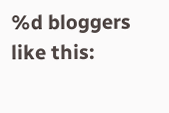%d bloggers like this: